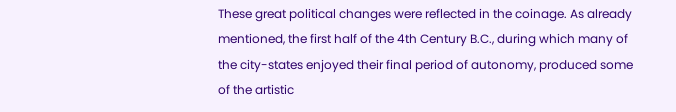These great political changes were reflected in the coinage. As already mentioned, the first half of the 4th Century B.C., during which many of the city-states enjoyed their final period of autonomy, produced some of the artistic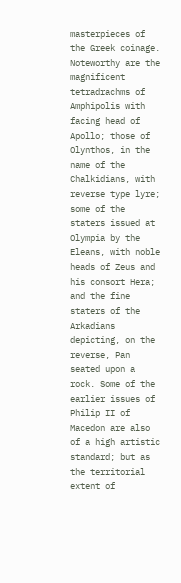masterpieces of the Greek coinage. Noteworthy are the magnificent tetradrachms of Amphipolis with facing head of Apollo; those of Olynthos, in the name of the Chalkidians, with reverse type lyre; some of the staters issued at Olympia by the Eleans, with noble heads of Zeus and his consort Hera; and the fine staters of the Arkadians depicting, on the reverse, Pan seated upon a rock. Some of the earlier issues of Philip II of Macedon are also of a high artistic standard; but as the territorial extent of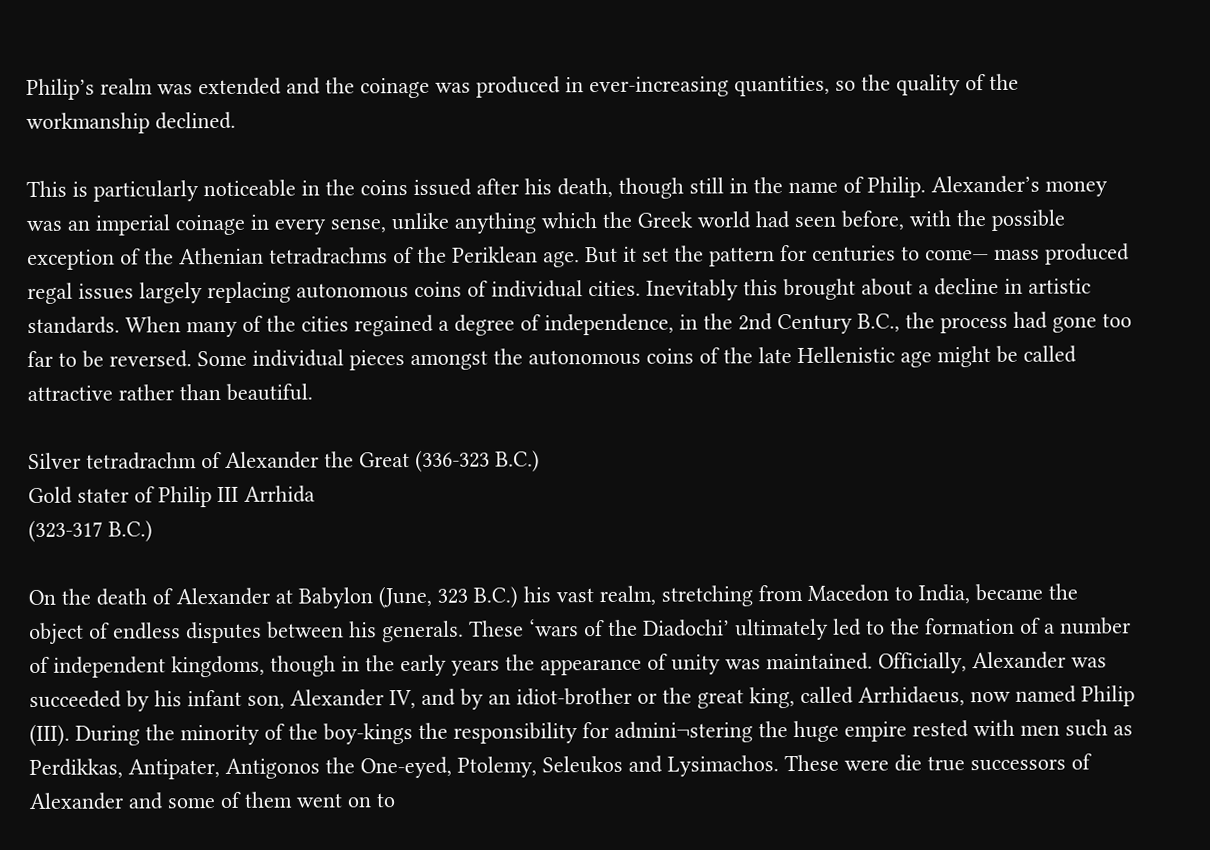Philip’s realm was extended and the coinage was produced in ever-increasing quantities, so the quality of the workmanship declined.

This is particularly noticeable in the coins issued after his death, though still in the name of Philip. Alexander’s money was an imperial coinage in every sense, unlike anything which the Greek world had seen before, with the possible exception of the Athenian tetradrachms of the Periklean age. But it set the pattern for centuries to come— mass produced regal issues largely replacing autonomous coins of individual cities. Inevitably this brought about a decline in artistic standards. When many of the cities regained a degree of independence, in the 2nd Century B.C., the process had gone too far to be reversed. Some individual pieces amongst the autonomous coins of the late Hellenistic age might be called attractive rather than beautiful.

Silver tetradrachm of Alexander the Great (336-323 B.C.)
Gold stater of Philip III Arrhida
(323-317 B.C.)

On the death of Alexander at Babylon (June, 323 B.C.) his vast realm, stretching from Macedon to India, became the object of endless disputes between his generals. These ‘wars of the Diadochi’ ultimately led to the formation of a number of independent kingdoms, though in the early years the appearance of unity was maintained. Officially, Alexander was succeeded by his infant son, Alexander IV, and by an idiot-brother or the great king, called Arrhidaeus, now named Philip (III). During the minority of the boy-kings the responsibility for admini¬stering the huge empire rested with men such as Perdikkas, Antipater, Antigonos the One-eyed, Ptolemy, Seleukos and Lysimachos. These were die true successors of Alexander and some of them went on to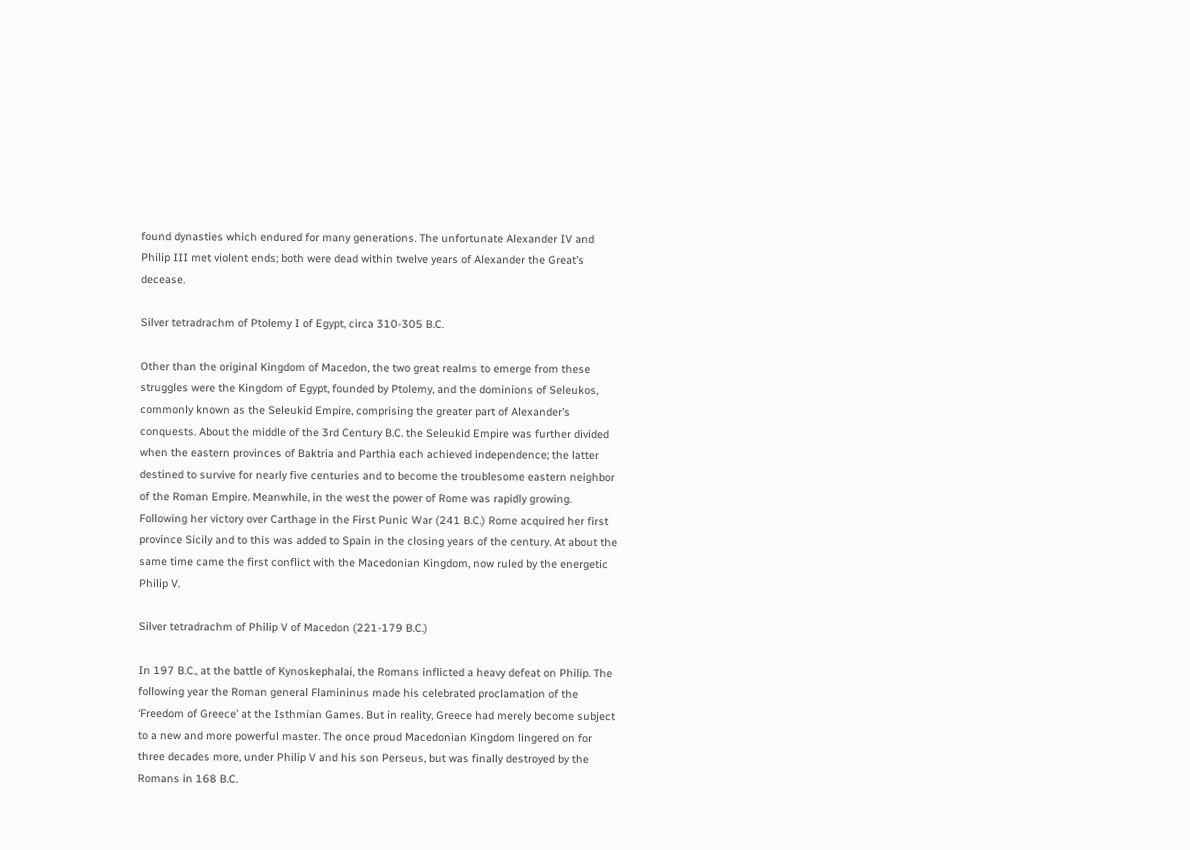found dynasties which endured for many generations. The unfortunate Alexander IV and Philip III met violent ends; both were dead within twelve years of Alexander the Great’s decease.

Silver tetradrachm of Ptolemy I of Egypt, circa 310-305 B.C.

Other than the original Kingdom of Macedon, the two great realms to emerge from these struggles were the Kingdom of Egypt, founded by Ptolemy, and the dominions of Seleukos, commonly known as the Seleukid Empire, comprising the greater part of Alexander’s conquests. About the middle of the 3rd Century B.C. the Seleukid Empire was further divided when the eastern provinces of Baktria and Parthia each achieved independence; the latter destined to survive for nearly five centuries and to become the troublesome eastern neighbor of the Roman Empire. Meanwhile, in the west the power of Rome was rapidly growing. Following her victory over Carthage in the First Punic War (241 B.C.) Rome acquired her first province Sicily and to this was added to Spain in the closing years of the century. At about the same time came the first conflict with the Macedonian Kingdom, now ruled by the energetic Philip V.

Silver tetradrachm of Philip V of Macedon (221-179 B.C.)

In 197 B.C., at the battle of Kynoskephalai, the Romans inflicted a heavy defeat on Philip. The following year the Roman general Flamininus made his celebrated proclamation of the ‘Freedom of Greece’ at the Isthmian Games. But in reality, Greece had merely become subject to a new and more powerful master. The once proud Macedonian Kingdom lingered on for three decades more, under Philip V and his son Perseus, but was finally destroyed by the Romans in 168 B.C.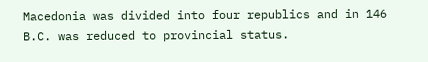Macedonia was divided into four republics and in 146 B.C. was reduced to provincial status.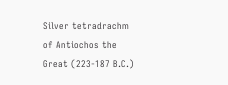Silver tetradrachm of Antiochos the Great (223-187 B.C.)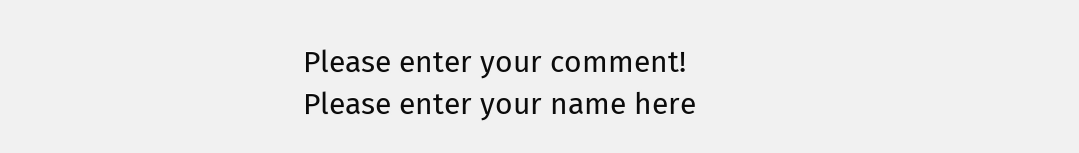Please enter your comment!
Please enter your name here